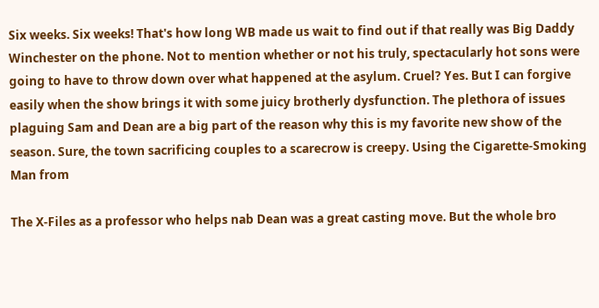Six weeks. Six weeks! That's how long WB made us wait to find out if that really was Big Daddy Winchester on the phone. Not to mention whether or not his truly, spectacularly hot sons were going to have to throw down over what happened at the asylum. Cruel? Yes. But I can forgive easily when the show brings it with some juicy brotherly dysfunction. The plethora of issues plaguing Sam and Dean are a big part of the reason why this is my favorite new show of the season. Sure, the town sacrificing couples to a scarecrow is creepy. Using the Cigarette-Smoking Man from

The X-Files as a professor who helps nab Dean was a great casting move. But the whole bro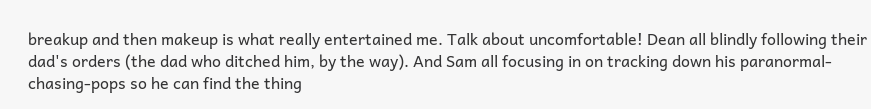breakup and then makeup is what really entertained me. Talk about uncomfortable! Dean all blindly following their dad's orders (the dad who ditched him, by the way). And Sam all focusing in on tracking down his paranormal-chasing-pops so he can find the thing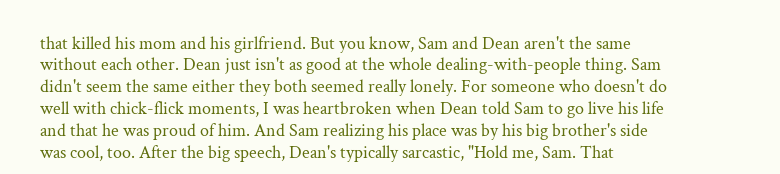that killed his mom and his girlfriend. But you know, Sam and Dean aren't the same without each other. Dean just isn't as good at the whole dealing-with-people thing. Sam didn't seem the same either they both seemed really lonely. For someone who doesn't do well with chick-flick moments, I was heartbroken when Dean told Sam to go live his life and that he was proud of him. And Sam realizing his place was by his big brother's side was cool, too. After the big speech, Dean's typically sarcastic, "Hold me, Sam. That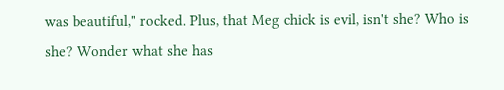was beautiful," rocked. Plus, that Meg chick is evil, isn't she? Who is she? Wonder what she has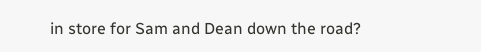in store for Sam and Dean down the road?